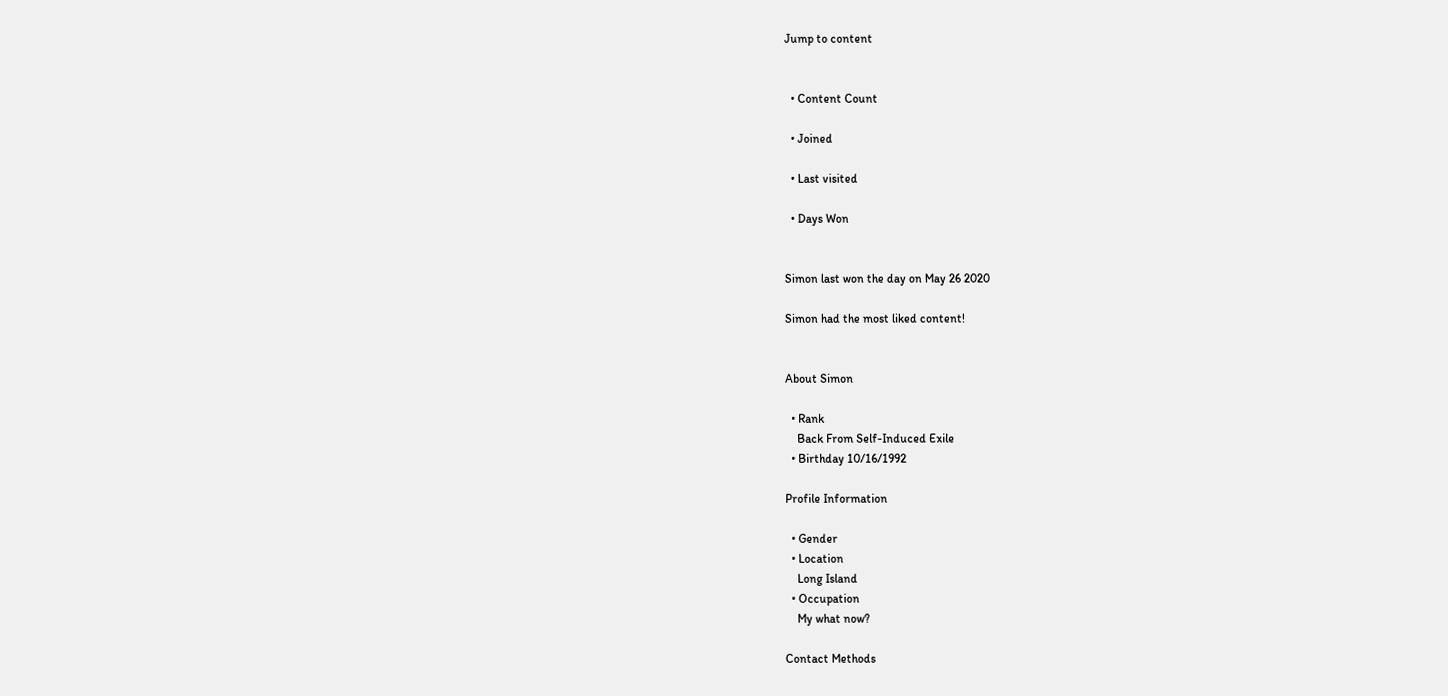Jump to content


  • Content Count

  • Joined

  • Last visited

  • Days Won


Simon last won the day on May 26 2020

Simon had the most liked content!


About Simon

  • Rank
    Back From Self-Induced Exile
  • Birthday 10/16/1992

Profile Information

  • Gender
  • Location
    Long Island
  • Occupation
    My what now?

Contact Methods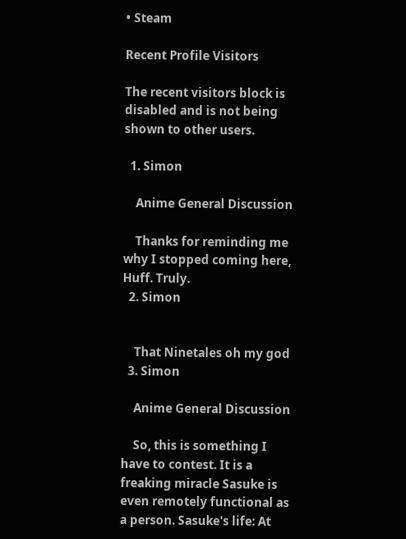• Steam

Recent Profile Visitors

The recent visitors block is disabled and is not being shown to other users.

  1. Simon

    Anime General Discussion

    Thanks for reminding me why I stopped coming here, Huff. Truly.
  2. Simon


    That Ninetales oh my god
  3. Simon

    Anime General Discussion

    So, this is something I have to contest. It is a freaking miracle Sasuke is even remotely functional as a person. Sasuke's life: At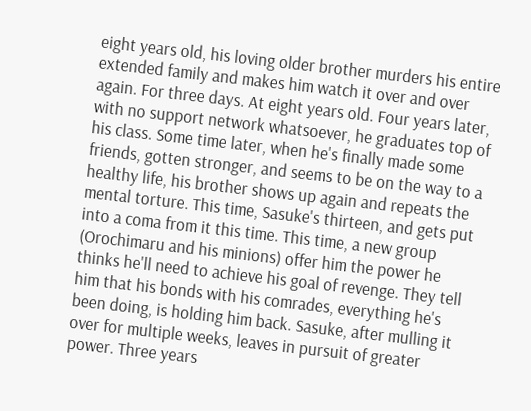eight years old, his loving older brother murders his entire extended family and makes him watch it over and over again. For three days. At eight years old. Four years later, with no support network whatsoever, he graduates top of his class. Some time later, when he's finally made some friends, gotten stronger, and seems to be on the way to a healthy life, his brother shows up again and repeats the mental torture. This time, Sasuke's thirteen, and gets put into a coma from it this time. This time, a new group (Orochimaru and his minions) offer him the power he thinks he'll need to achieve his goal of revenge. They tell him that his bonds with his comrades, everything he's been doing, is holding him back. Sasuke, after mulling it over for multiple weeks, leaves in pursuit of greater power. Three years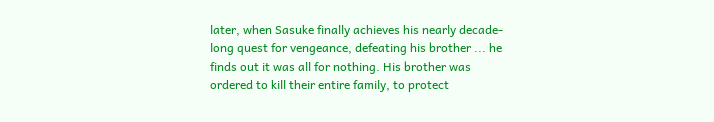later, when Sasuke finally achieves his nearly decade-long quest for vengeance, defeating his brother ... he finds out it was all for nothing. His brother was ordered to kill their entire family, to protect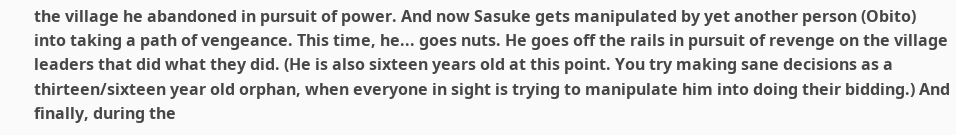the village he abandoned in pursuit of power. And now Sasuke gets manipulated by yet another person (Obito) into taking a path of vengeance. This time, he... goes nuts. He goes off the rails in pursuit of revenge on the village leaders that did what they did. (He is also sixteen years old at this point. You try making sane decisions as a thirteen/sixteen year old orphan, when everyone in sight is trying to manipulate him into doing their bidding.) And finally, during the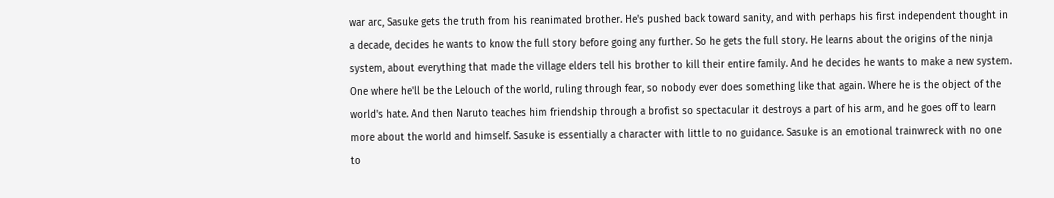war arc, Sasuke gets the truth from his reanimated brother. He's pushed back toward sanity, and with perhaps his first independent thought in a decade, decides he wants to know the full story before going any further. So he gets the full story. He learns about the origins of the ninja system, about everything that made the village elders tell his brother to kill their entire family. And he decides he wants to make a new system. One where he'll be the Lelouch of the world, ruling through fear, so nobody ever does something like that again. Where he is the object of the world's hate. And then Naruto teaches him friendship through a brofist so spectacular it destroys a part of his arm, and he goes off to learn more about the world and himself. Sasuke is essentially a character with little to no guidance. Sasuke is an emotional trainwreck with no one to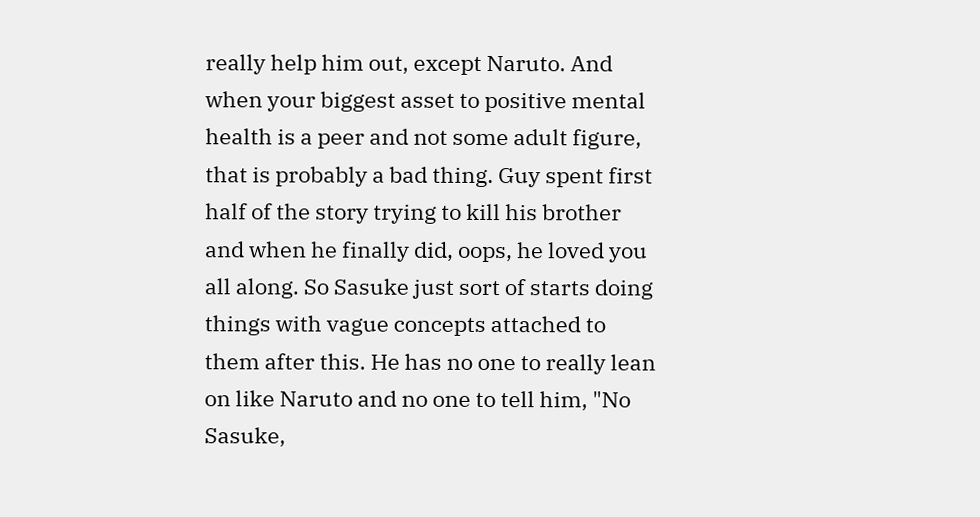really help him out, except Naruto. And when your biggest asset to positive mental health is a peer and not some adult figure, that is probably a bad thing. Guy spent first half of the story trying to kill his brother and when he finally did, oops, he loved you all along. So Sasuke just sort of starts doing things with vague concepts attached to them after this. He has no one to really lean on like Naruto and no one to tell him, "No Sasuke,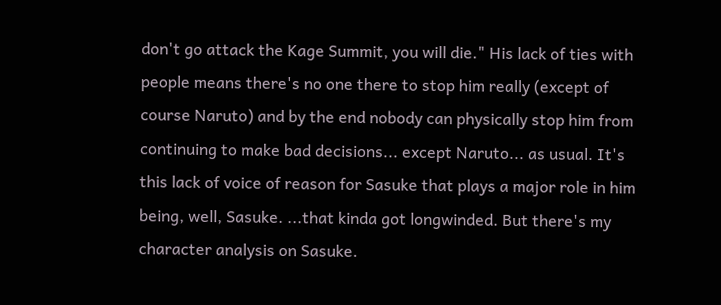don't go attack the Kage Summit, you will die." His lack of ties with people means there's no one there to stop him really (except of course Naruto) and by the end nobody can physically stop him from continuing to make bad decisions... except Naruto... as usual. It's this lack of voice of reason for Sasuke that plays a major role in him being, well, Sasuke. ...that kinda got longwinded. But there's my character analysis on Sasuke.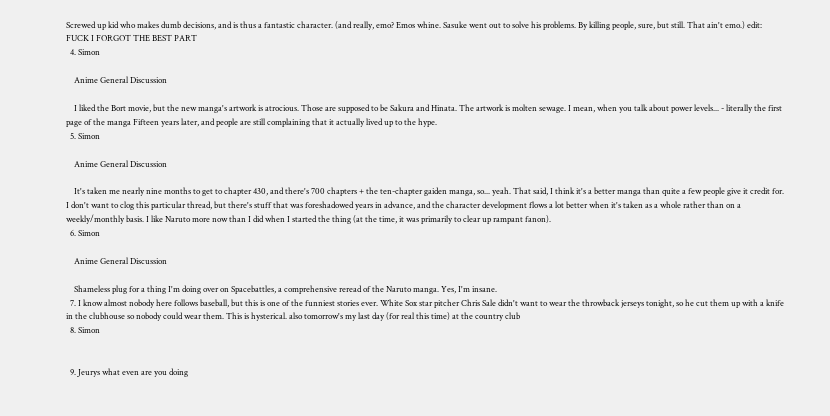Screwed up kid who makes dumb decisions, and is thus a fantastic character. (and really, emo? Emos whine. Sasuke went out to solve his problems. By killing people, sure, but still. That ain't emo.) edit: FUCK I FORGOT THE BEST PART
  4. Simon

    Anime General Discussion

    I liked the Bort movie, but the new manga's artwork is atrocious. Those are supposed to be Sakura and Hinata. The artwork is molten sewage. I mean, when you talk about power levels... - literally the first page of the manga Fifteen years later, and people are still complaining that it actually lived up to the hype.
  5. Simon

    Anime General Discussion

    It's taken me nearly nine months to get to chapter 430, and there's 700 chapters + the ten-chapter gaiden manga, so... yeah. That said, I think it's a better manga than quite a few people give it credit for. I don't want to clog this particular thread, but there's stuff that was foreshadowed years in advance, and the character development flows a lot better when it's taken as a whole rather than on a weekly/monthly basis. I like Naruto more now than I did when I started the thing (at the time, it was primarily to clear up rampant fanon).
  6. Simon

    Anime General Discussion

    Shameless plug for a thing I'm doing over on Spacebattles, a comprehensive reread of the Naruto manga. Yes, I'm insane.
  7. I know almost nobody here follows baseball, but this is one of the funniest stories ever. White Sox star pitcher Chris Sale didn't want to wear the throwback jerseys tonight, so he cut them up with a knife in the clubhouse so nobody could wear them. This is hysterical. also tomorrow's my last day (for real this time) at the country club
  8. Simon


  9. Jeurys what even are you doing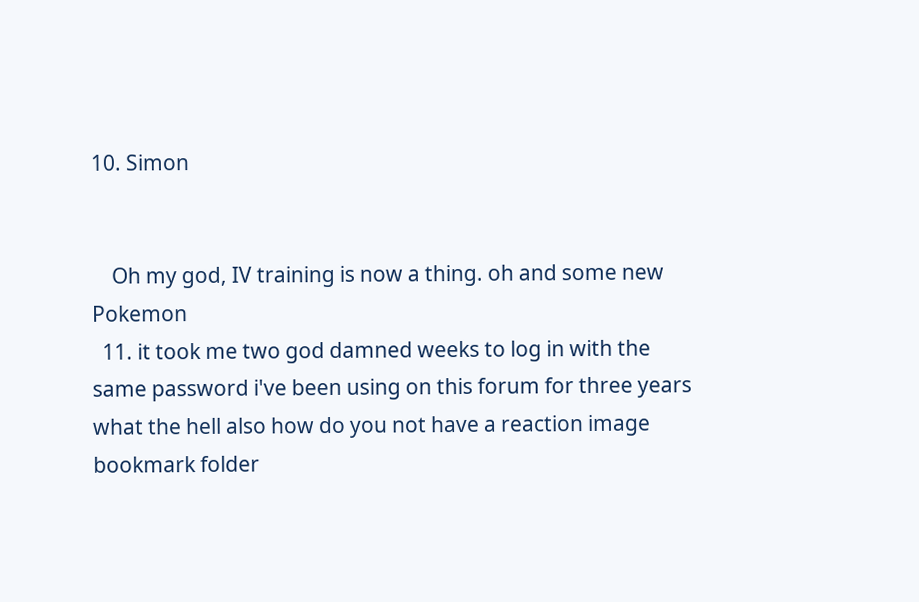10. Simon


    Oh my god, IV training is now a thing. oh and some new Pokemon
  11. it took me two god damned weeks to log in with the same password i've been using on this forum for three years what the hell also how do you not have a reaction image bookmark folder